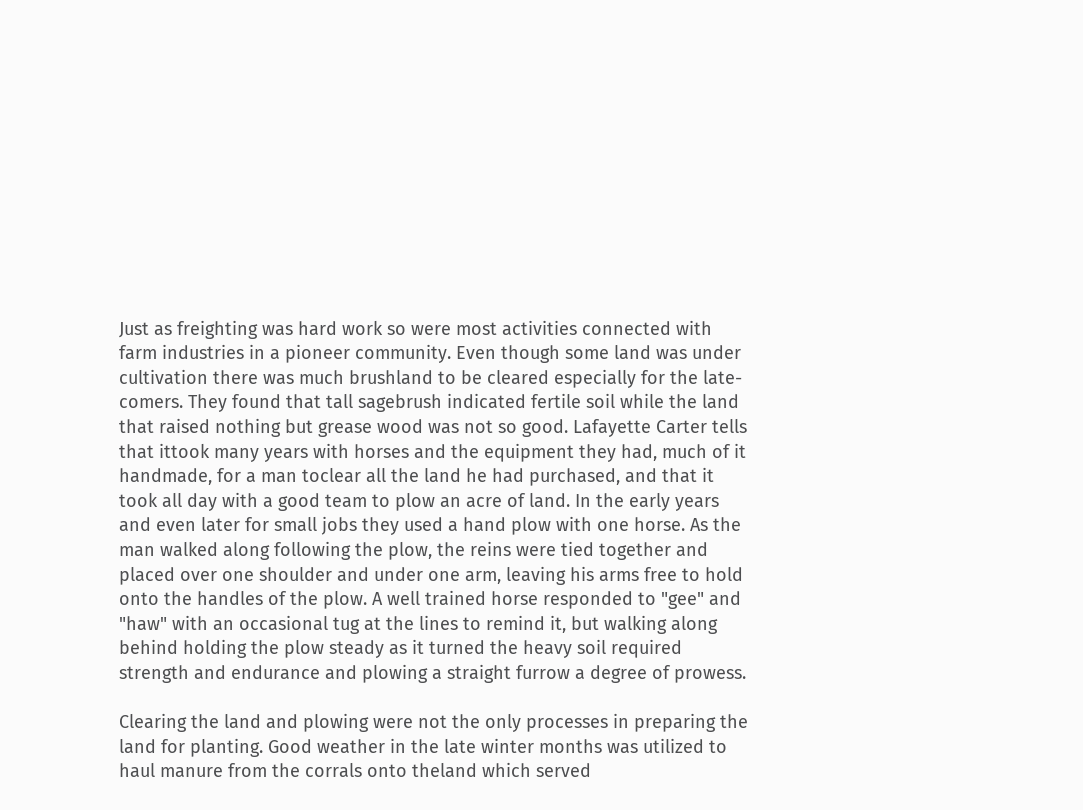Just as freighting was hard work so were most activities connected with farm industries in a pioneer community. Even though some land was under cultivation there was much brushland to be cleared especially for the late-comers. They found that tall sagebrush indicated fertile soil while the land that raised nothing but grease wood was not so good. Lafayette Carter tells that ittook many years with horses and the equipment they had, much of it handmade, for a man toclear all the land he had purchased, and that it took all day with a good team to plow an acre of land. In the early years and even later for small jobs they used a hand plow with one horse. As the man walked along following the plow, the reins were tied together and placed over one shoulder and under one arm, leaving his arms free to hold onto the handles of the plow. A well trained horse responded to "gee" and "haw" with an occasional tug at the lines to remind it, but walking along behind holding the plow steady as it turned the heavy soil required strength and endurance and plowing a straight furrow a degree of prowess.

Clearing the land and plowing were not the only processes in preparing the land for planting. Good weather in the late winter months was utilized to haul manure from the corrals onto theland which served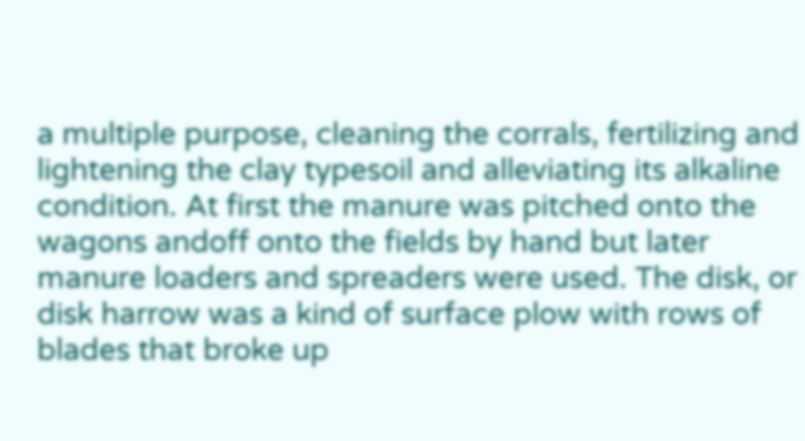a multiple purpose, cleaning the corrals, fertilizing and lightening the clay typesoil and alleviating its alkaline condition. At first the manure was pitched onto the wagons andoff onto the fields by hand but later manure loaders and spreaders were used. The disk, or disk harrow was a kind of surface plow with rows of blades that broke up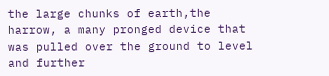the large chunks of earth,the harrow, a many pronged device that was pulled over the ground to level and further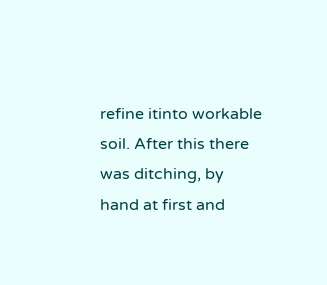refine itinto workable soil. After this there was ditching, by hand at first and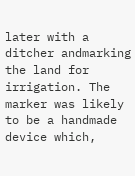later with a ditcher andmarking the land for irrigation. The marker was likely to be a handmade device which,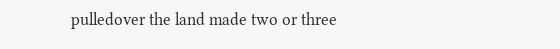pulledover the land made two or three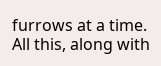furrows at a time. All this, along with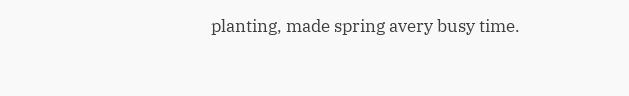planting, made spring avery busy time.